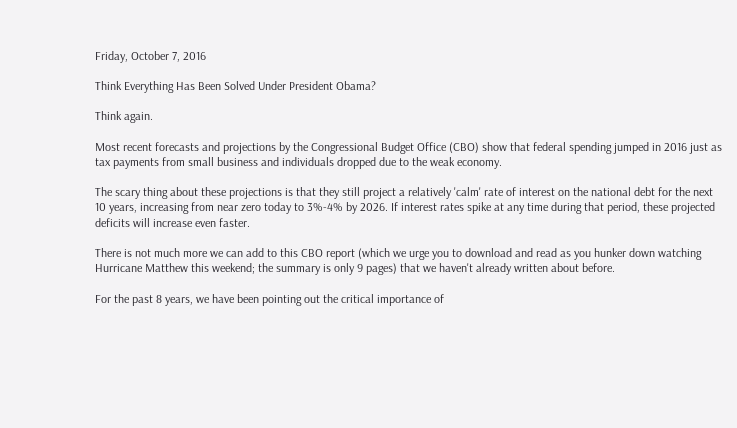Friday, October 7, 2016

Think Everything Has Been Solved Under President Obama?

Think again.

Most recent forecasts and projections by the Congressional Budget Office (CBO) show that federal spending jumped in 2016 just as tax payments from small business and individuals dropped due to the weak economy.

The scary thing about these projections is that they still project a relatively 'calm' rate of interest on the national debt for the next 10 years, increasing from near zero today to 3%-4% by 2026. If interest rates spike at any time during that period, these projected deficits will increase even faster.

There is not much more we can add to this CBO report (which we urge you to download and read as you hunker down watching Hurricane Matthew this weekend; the summary is only 9 pages) that we haven't already written about before.

For the past 8 years, we have been pointing out the critical importance of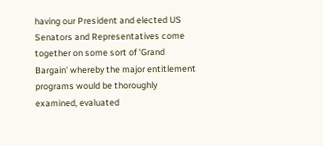having our President and elected US Senators and Representatives come together on some sort of 'Grand Bargain' whereby the major entitlement programs would be thoroughly examined, evaluated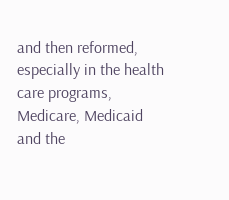and then reformed, especially in the health care programs, Medicare, Medicaid and the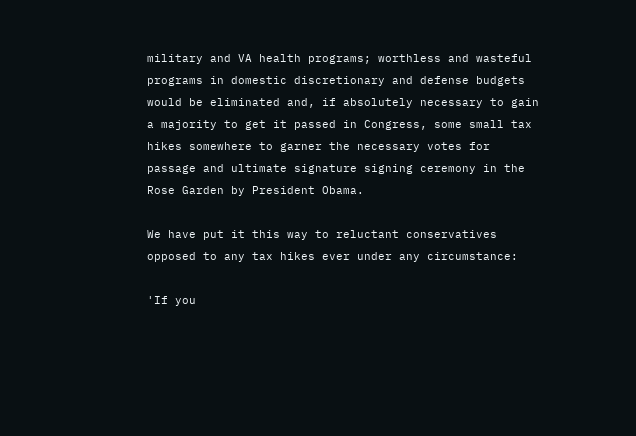military and VA health programs; worthless and wasteful programs in domestic discretionary and defense budgets would be eliminated and, if absolutely necessary to gain a majority to get it passed in Congress, some small tax hikes somewhere to garner the necessary votes for passage and ultimate signature signing ceremony in the Rose Garden by President Obama.

We have put it this way to reluctant conservatives opposed to any tax hikes ever under any circumstance:

'If you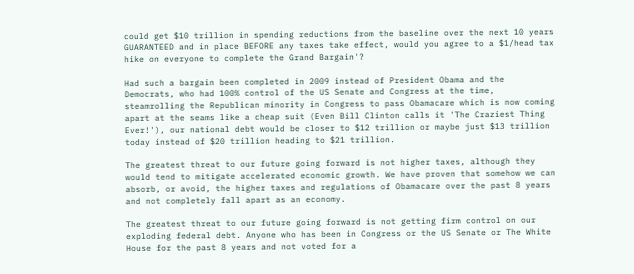could get $10 trillion in spending reductions from the baseline over the next 10 years GUARANTEED and in place BEFORE any taxes take effect, would you agree to a $1/head tax hike on everyone to complete the Grand Bargain'?

Had such a bargain been completed in 2009 instead of President Obama and the Democrats, who had 100% control of the US Senate and Congress at the time, steamrolling the Republican minority in Congress to pass Obamacare which is now coming apart at the seams like a cheap suit (Even Bill Clinton calls it 'The Craziest Thing Ever!'), our national debt would be closer to $12 trillion or maybe just $13 trillion today instead of $20 trillion heading to $21 trillion.

The greatest threat to our future going forward is not higher taxes, although they would tend to mitigate accelerated economic growth. We have proven that somehow we can absorb, or avoid, the higher taxes and regulations of Obamacare over the past 8 years and not completely fall apart as an economy.

The greatest threat to our future going forward is not getting firm control on our exploding federal debt. Anyone who has been in Congress or the US Senate or The White House for the past 8 years and not voted for a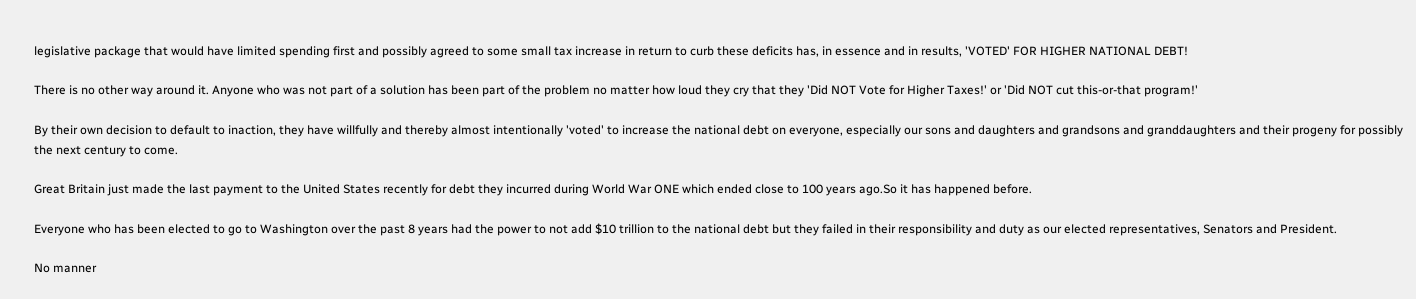legislative package that would have limited spending first and possibly agreed to some small tax increase in return to curb these deficits has, in essence and in results, 'VOTED' FOR HIGHER NATIONAL DEBT!

There is no other way around it. Anyone who was not part of a solution has been part of the problem no matter how loud they cry that they 'Did NOT Vote for Higher Taxes!' or 'Did NOT cut this-or-that program!'

By their own decision to default to inaction, they have willfully and thereby almost intentionally 'voted' to increase the national debt on everyone, especially our sons and daughters and grandsons and granddaughters and their progeny for possibly the next century to come.

Great Britain just made the last payment to the United States recently for debt they incurred during World War ONE which ended close to 100 years ago.So it has happened before.

Everyone who has been elected to go to Washington over the past 8 years had the power to not add $10 trillion to the national debt but they failed in their responsibility and duty as our elected representatives, Senators and President.

No manner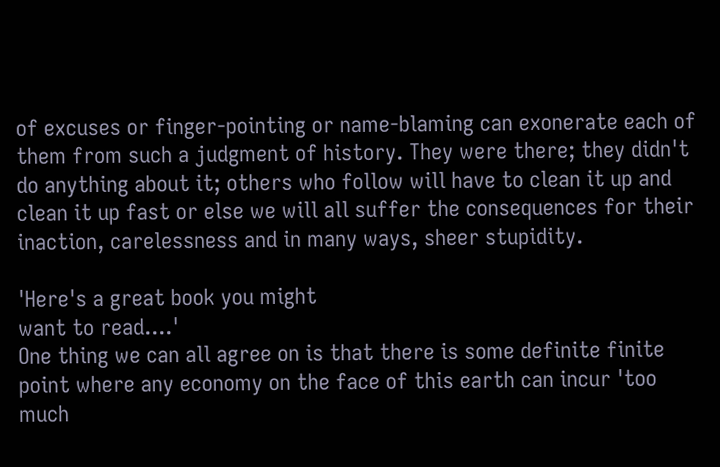of excuses or finger-pointing or name-blaming can exonerate each of them from such a judgment of history. They were there; they didn't do anything about it; others who follow will have to clean it up and clean it up fast or else we will all suffer the consequences for their inaction, carelessness and in many ways, sheer stupidity.

'Here's a great book you might
want to read....'
One thing we can all agree on is that there is some definite finite point where any economy on the face of this earth can incur 'too much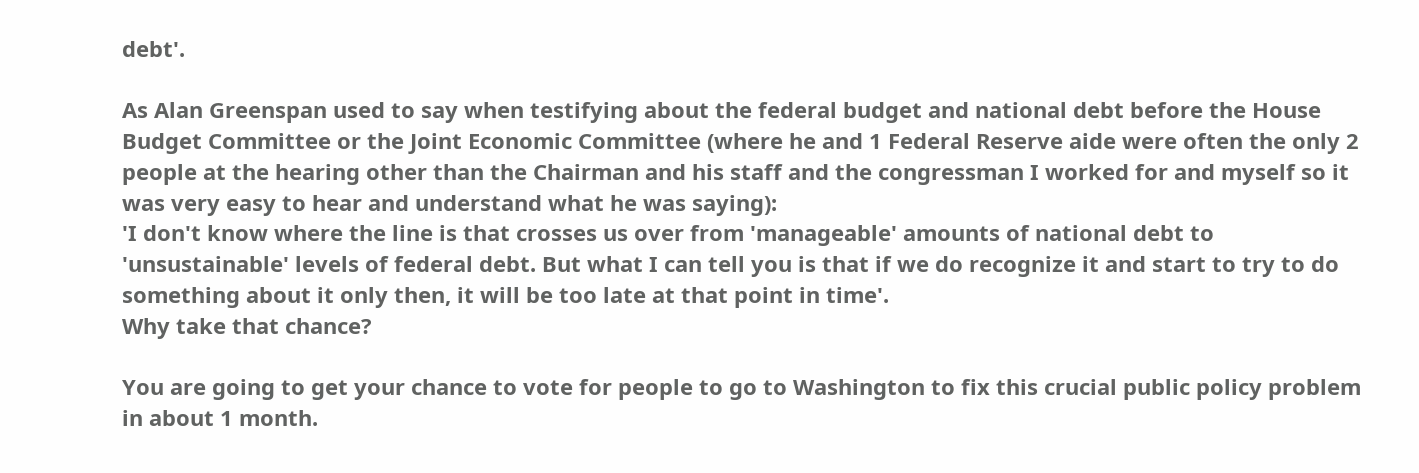debt'.

As Alan Greenspan used to say when testifying about the federal budget and national debt before the House Budget Committee or the Joint Economic Committee (where he and 1 Federal Reserve aide were often the only 2 people at the hearing other than the Chairman and his staff and the congressman I worked for and myself so it was very easy to hear and understand what he was saying):
'I don't know where the line is that crosses us over from 'manageable' amounts of national debt to 'unsustainable' levels of federal debt. But what I can tell you is that if we do recognize it and start to try to do something about it only then, it will be too late at that point in time'.
Why take that chance?

You are going to get your chance to vote for people to go to Washington to fix this crucial public policy problem in about 1 month.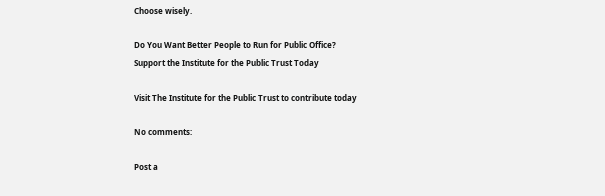Choose wisely.

Do You Want Better People to Run for Public Office?
Support the Institute for the Public Trust Today

Visit The Institute for the Public Trust to contribute today

No comments:

Post a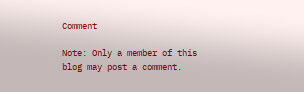Comment

Note: Only a member of this blog may post a comment.